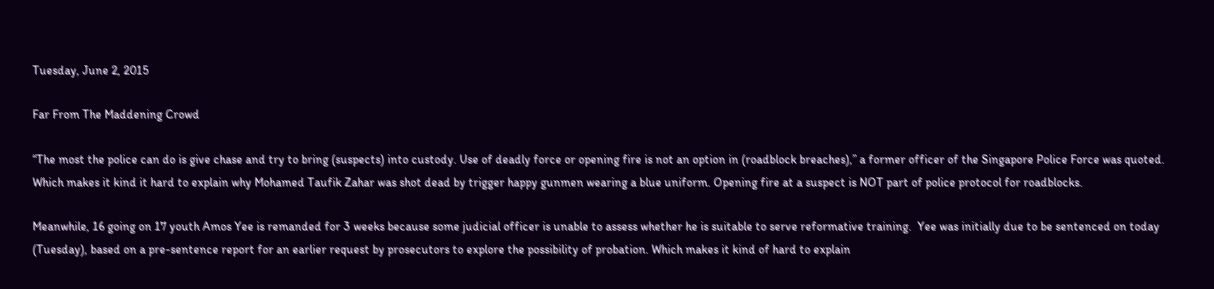Tuesday, June 2, 2015

Far From The Maddening Crowd

“The most the police can do is give chase and try to bring (suspects) into custody. Use of deadly force or opening fire is not an option in (roadblock breaches),” a former officer of the Singapore Police Force was quoted. Which makes it kind it hard to explain why Mohamed Taufik Zahar was shot dead by trigger happy gunmen wearing a blue uniform. Opening fire at a suspect is NOT part of police protocol for roadblocks.

Meanwhile, 16 going on 17 youth Amos Yee is remanded for 3 weeks because some judicial officer is unable to assess whether he is suitable to serve reformative training.  Yee was initially due to be sentenced on today (Tuesday), based on a pre-sentence report for an earlier request by prosecutors to explore the possibility of probation. Which makes it kind of hard to explain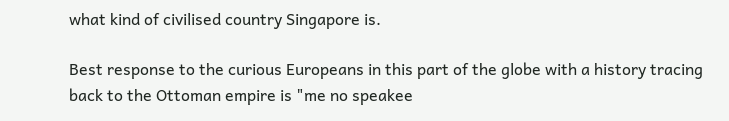what kind of civilised country Singapore is.

Best response to the curious Europeans in this part of the globe with a history tracing back to the Ottoman empire is "me no speakee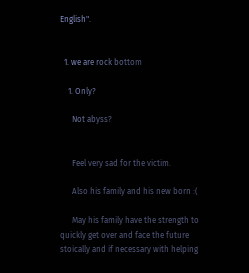English".


  1. we are rock bottom

    1. Only?

      Not abyss?


      Feel very sad for the victim.

      Also his family and his new born :(

      May his family have the strength to quickly get over and face the future stoically and if necessary with helping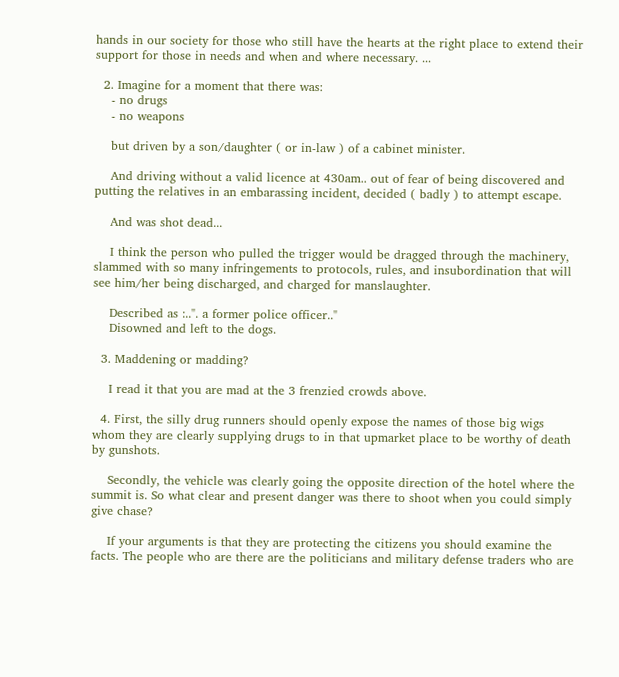hands in our society for those who still have the hearts at the right place to extend their support for those in needs and when and where necessary. ...

  2. Imagine for a moment that there was:
    - no drugs
    - no weapons

    but driven by a son/daughter ( or in-law ) of a cabinet minister.

    And driving without a valid licence at 430am.. out of fear of being discovered and putting the relatives in an embarassing incident, decided ( badly ) to attempt escape.

    And was shot dead...

    I think the person who pulled the trigger would be dragged through the machinery, slammed with so many infringements to protocols, rules, and insubordination that will see him/her being discharged, and charged for manslaughter.

    Described as :..". a former police officer.."
    Disowned and left to the dogs.

  3. Maddening or madding?

    I read it that you are mad at the 3 frenzied crowds above.

  4. First, the silly drug runners should openly expose the names of those big wigs whom they are clearly supplying drugs to in that upmarket place to be worthy of death by gunshots.

    Secondly, the vehicle was clearly going the opposite direction of the hotel where the summit is. So what clear and present danger was there to shoot when you could simply give chase?

    If your arguments is that they are protecting the citizens you should examine the facts. The people who are there are the politicians and military defense traders who are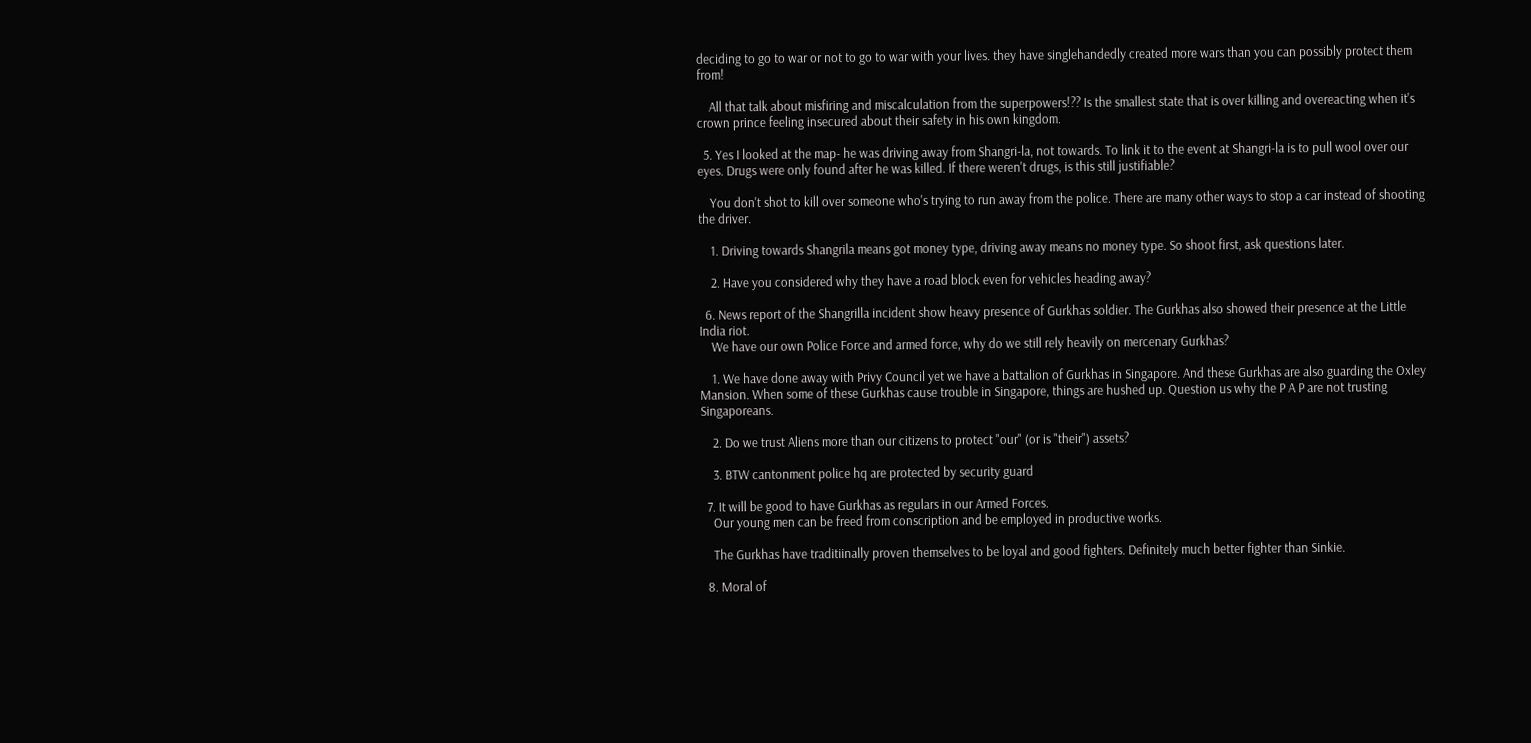deciding to go to war or not to go to war with your lives. they have singlehandedly created more wars than you can possibly protect them from!

    All that talk about misfiring and miscalculation from the superpowers!?? Is the smallest state that is over killing and overeacting when it's crown prince feeling insecured about their safety in his own kingdom.

  5. Yes I looked at the map- he was driving away from Shangri-la, not towards. To link it to the event at Shangri-la is to pull wool over our eyes. Drugs were only found after he was killed. If there weren't drugs, is this still justifiable?

    You don't shot to kill over someone who's trying to run away from the police. There are many other ways to stop a car instead of shooting the driver.

    1. Driving towards Shangrila means got money type, driving away means no money type. So shoot first, ask questions later.

    2. Have you considered why they have a road block even for vehicles heading away?

  6. News report of the Shangrilla incident show heavy presence of Gurkhas soldier. The Gurkhas also showed their presence at the Little India riot.
    We have our own Police Force and armed force, why do we still rely heavily on mercenary Gurkhas?

    1. We have done away with Privy Council yet we have a battalion of Gurkhas in Singapore. And these Gurkhas are also guarding the Oxley Mansion. When some of these Gurkhas cause trouble in Singapore, things are hushed up. Question us why the P A P are not trusting Singaporeans.

    2. Do we trust Aliens more than our citizens to protect "our" (or is "their") assets?

    3. BTW cantonment police hq are protected by security guard

  7. It will be good to have Gurkhas as regulars in our Armed Forces.
    Our young men can be freed from conscription and be employed in productive works.

    The Gurkhas have traditiinally proven themselves to be loyal and good fighters. Definitely much better fighter than Sinkie.

  8. Moral of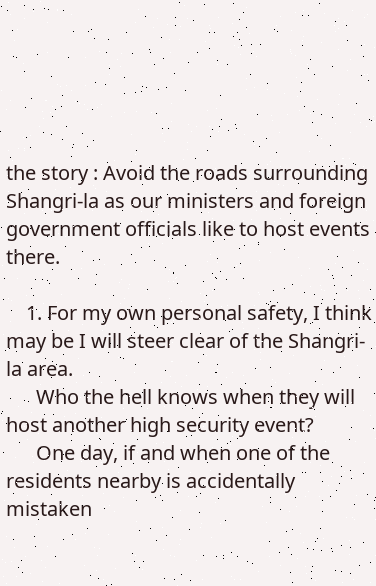the story : Avoid the roads surrounding Shangri-la as our ministers and foreign government officials like to host events there.

    1. For my own personal safety, I think may be I will steer clear of the Shangri-la area.
      Who the hell knows when they will host another high security event?
      One day, if and when one of the residents nearby is accidentally mistaken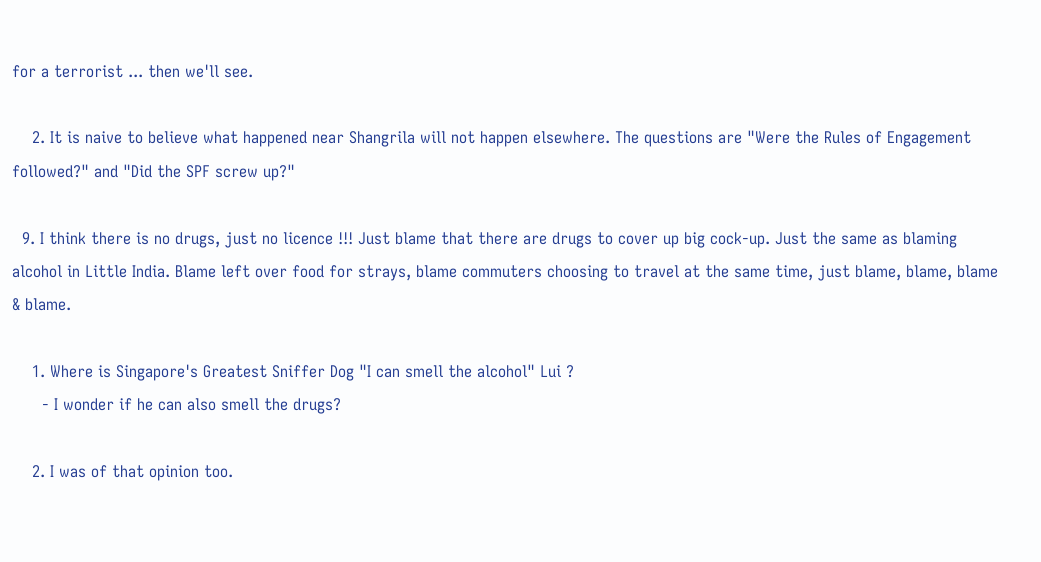for a terrorist ... then we'll see.

    2. It is naive to believe what happened near Shangrila will not happen elsewhere. The questions are "Were the Rules of Engagement followed?" and "Did the SPF screw up?"

  9. I think there is no drugs, just no licence !!! Just blame that there are drugs to cover up big cock-up. Just the same as blaming alcohol in Little India. Blame left over food for strays, blame commuters choosing to travel at the same time, just blame, blame, blame & blame.

    1. Where is Singapore's Greatest Sniffer Dog "I can smell the alcohol" Lui ?
      - I wonder if he can also smell the drugs?

    2. I was of that opinion too.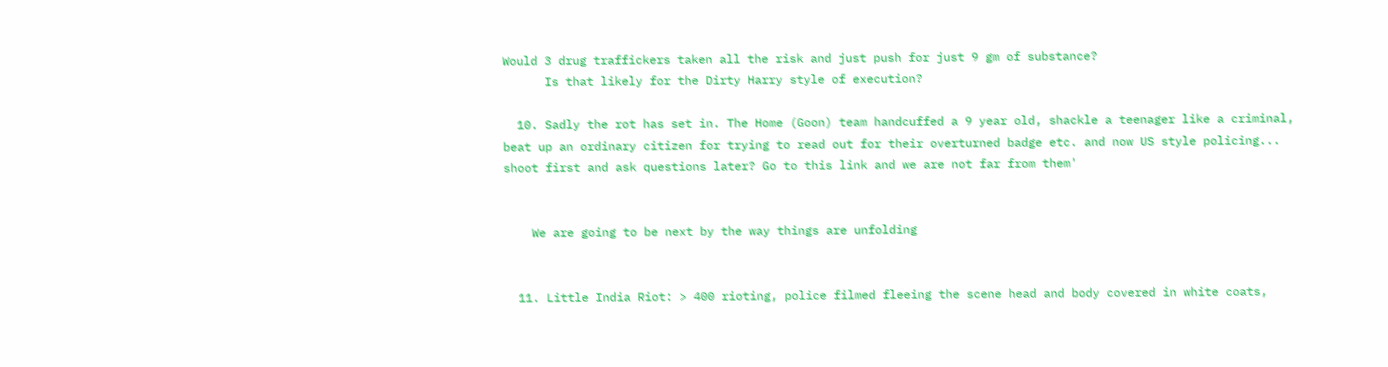Would 3 drug traffickers taken all the risk and just push for just 9 gm of substance?
      Is that likely for the Dirty Harry style of execution?

  10. Sadly the rot has set in. The Home (Goon) team handcuffed a 9 year old, shackle a teenager like a criminal, beat up an ordinary citizen for trying to read out for their overturned badge etc. and now US style policing... shoot first and ask questions later? Go to this link and we are not far from them'


    We are going to be next by the way things are unfolding


  11. Little India Riot: > 400 rioting, police filmed fleeing the scene head and body covered in white coats,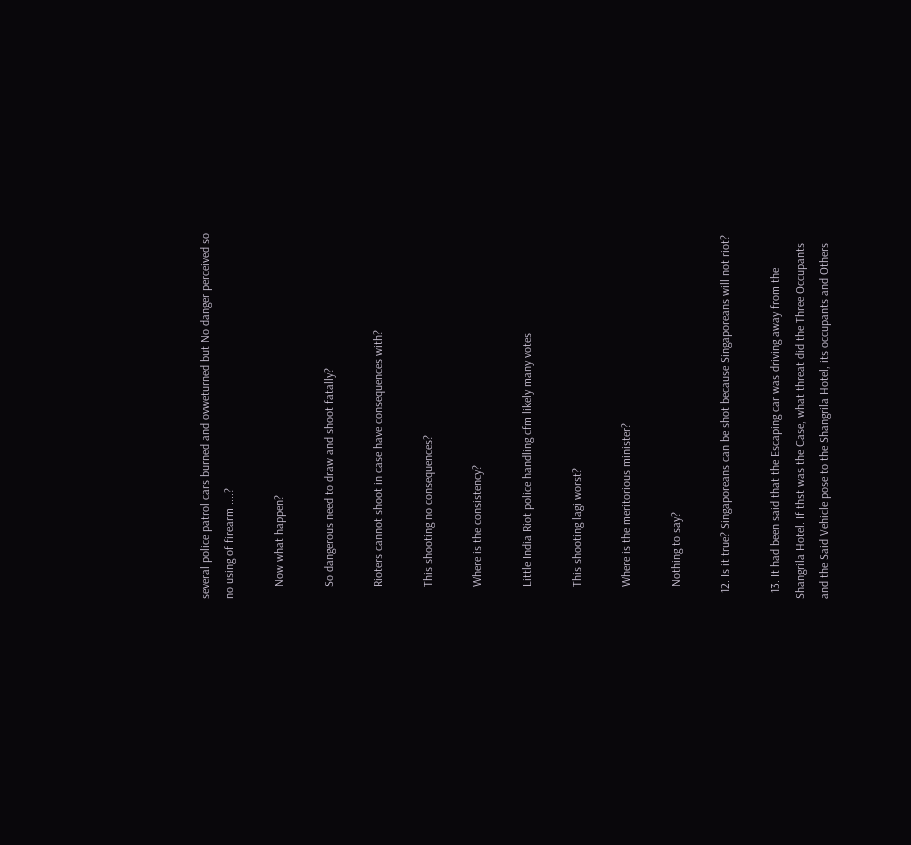several police patrol cars burned and ovweturned but No danger perceived so no using of firearm ....?

    Now what happen?

    So dangerous need to draw and shoot fatally?

    Rioters cannot shoot in case have consequences with?

    This shooting no consequences?

    Where is the consistency?

    Little India Riot police handling cfm likely many votes

    This shooting lagi worst?

    Where is the meritorious minister?

    Nothing to say?

  12. Is it true? Singaporeans can be shot because Singaporeans will not riot?

  13. It had been said that the Escaping car was driving away from the Shangrila Hotel. If thst was the Case, what threat did the Three Occupants and the Said Vehicle pose to the Shangrila Hotel, its occupants and Others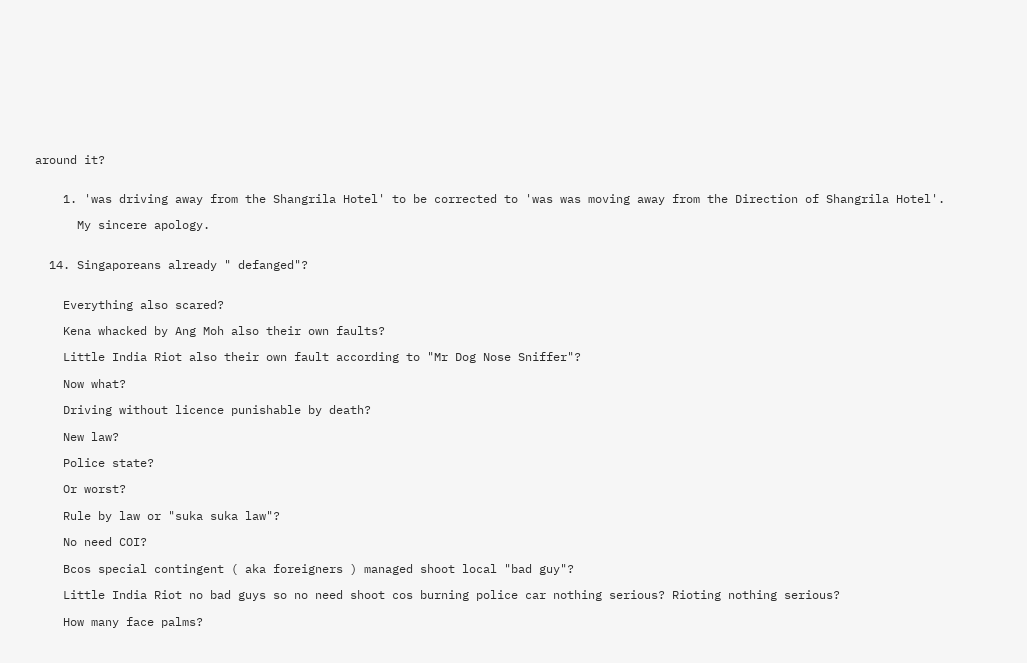around it?


    1. 'was driving away from the Shangrila Hotel' to be corrected to 'was was moving away from the Direction of Shangrila Hotel'.

      My sincere apology.


  14. Singaporeans already " defanged"?


    Everything also scared?

    Kena whacked by Ang Moh also their own faults?

    Little India Riot also their own fault according to "Mr Dog Nose Sniffer"?

    Now what?

    Driving without licence punishable by death?

    New law?

    Police state?

    Or worst?

    Rule by law or "suka suka law"?

    No need COI?

    Bcos special contingent ( aka foreigners ) managed shoot local "bad guy"?

    Little India Riot no bad guys so no need shoot cos burning police car nothing serious? Rioting nothing serious?

    How many face palms?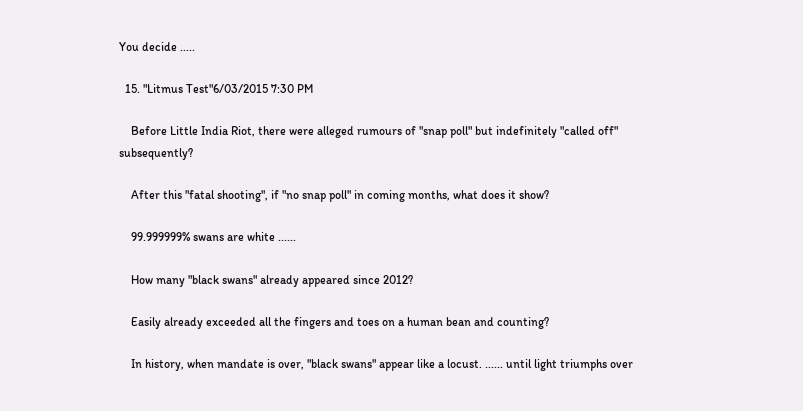You decide .....

  15. "Litmus Test"6/03/2015 7:30 PM

    Before Little India Riot, there were alleged rumours of "snap poll" but indefinitely "called off" subsequently?

    After this "fatal shooting", if "no snap poll" in coming months, what does it show?

    99.999999% swans are white ......

    How many "black swans" already appeared since 2012?

    Easily already exceeded all the fingers and toes on a human bean and counting?

    In history, when mandate is over, "black swans" appear like a locust. ...... until light triumphs over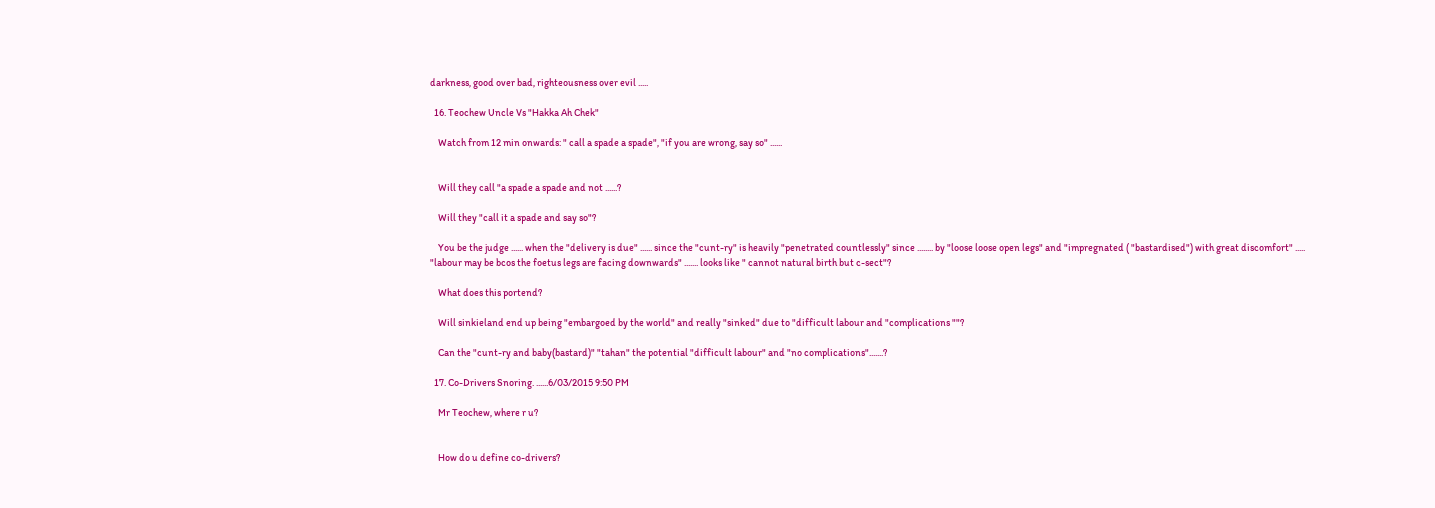darkness, good over bad, righteousness over evil .....

  16. Teochew Uncle Vs "Hakka Ah Chek"

    Watch from 12 min onwards: " call a spade a spade", "if you are wrong, say so" ......


    Will they call "a spade a spade and not ......?

    Will they "call it a spade and say so"?

    You be the judge ...... when the "delivery is due" ...... since the "cunt-ry" is heavily "penetrated countlessly" since ........ by "loose loose open legs" and "impregnated ( "bastardised") with great discomfort" ..... "labour may be bcos the foetus legs are facing downwards" ....... looks like " cannot natural birth but c-sect"?

    What does this portend?

    Will sinkieland end up being "embargoed by the world" and really "sinked" due to "difficult labour and "complications ""?

    Can the "cunt-ry and baby(bastard)" "tahan" the potential "difficult labour" and "no complications".......?

  17. Co-Drivers Snoring. ......6/03/2015 9:50 PM

    Mr Teochew, where r u?


    How do u define co-drivers?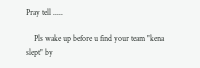Pray tell .....

    Pls wake up before u find your team "kena slept" by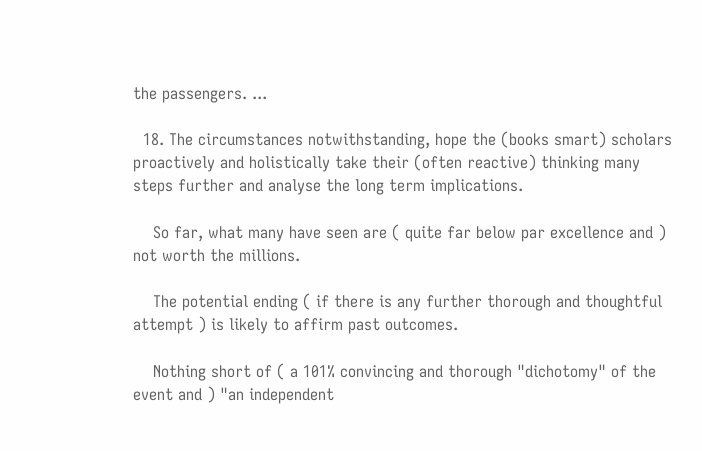the passengers. ...

  18. The circumstances notwithstanding, hope the (books smart) scholars proactively and holistically take their (often reactive) thinking many steps further and analyse the long term implications.

    So far, what many have seen are ( quite far below par excellence and ) not worth the millions.

    The potential ending ( if there is any further thorough and thoughtful attempt ) is likely to affirm past outcomes.

    Nothing short of ( a 101% convincing and thorough "dichotomy" of the event and ) "an independent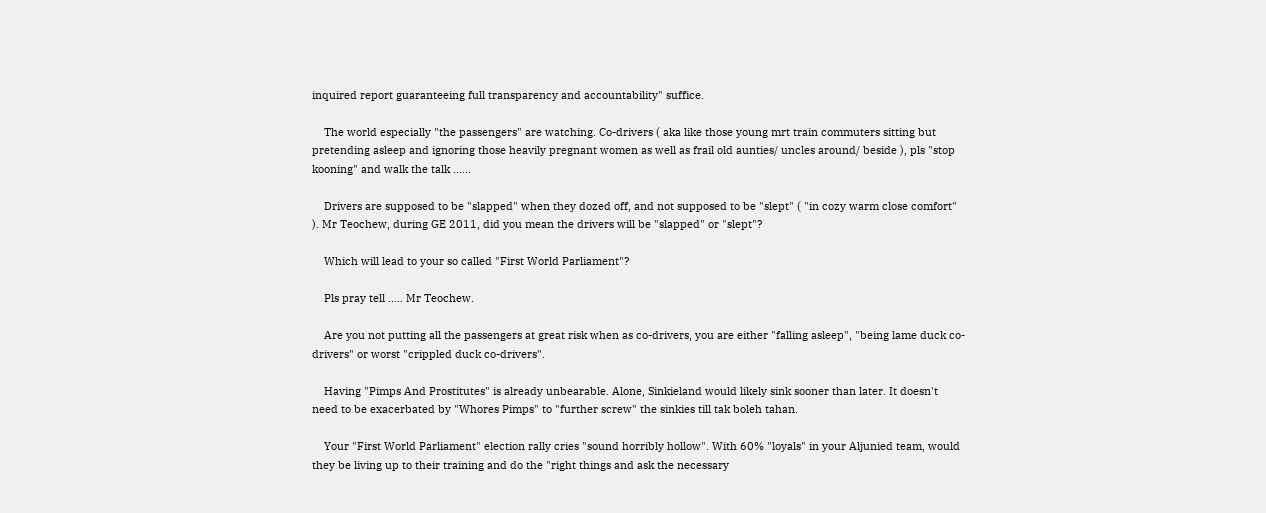inquired report guaranteeing full transparency and accountability" suffice.

    The world especially "the passengers" are watching. Co-drivers ( aka like those young mrt train commuters sitting but pretending asleep and ignoring those heavily pregnant women as well as frail old aunties/ uncles around/ beside ), pls "stop kooning" and walk the talk ......

    Drivers are supposed to be "slapped" when they dozed off, and not supposed to be "slept" ( "in cozy warm close comfort" ). Mr Teochew, during GE 2011, did you mean the drivers will be "slapped" or "slept"?

    Which will lead to your so called "First World Parliament"?

    Pls pray tell ..... Mr Teochew.

    Are you not putting all the passengers at great risk when as co-drivers, you are either "falling asleep", "being lame duck co-drivers" or worst "crippled duck co-drivers".

    Having "Pimps And Prostitutes" is already unbearable. Alone, Sinkieland would likely sink sooner than later. It doesn't need to be exacerbated by "Whores Pimps" to "further screw" the sinkies till tak boleh tahan.

    Your "First World Parliament" election rally cries "sound horribly hollow". With 60% "loyals" in your Aljunied team, would they be living up to their training and do the "right things and ask the necessary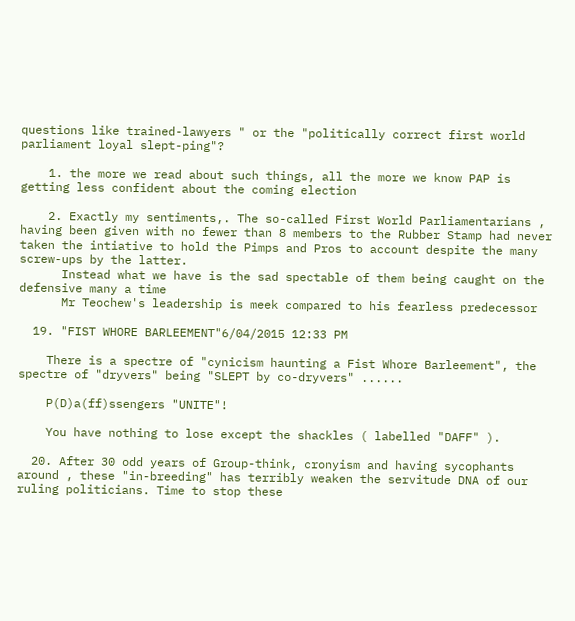questions like trained-lawyers " or the "politically correct first world parliament loyal slept-ping"?

    1. the more we read about such things, all the more we know PAP is getting less confident about the coming election

    2. Exactly my sentiments,. The so-called First World Parliamentarians , having been given with no fewer than 8 members to the Rubber Stamp had never taken the intiative to hold the Pimps and Pros to account despite the many screw-ups by the latter.
      Instead what we have is the sad spectable of them being caught on the defensive many a time
      Mr Teochew's leadership is meek compared to his fearless predecessor

  19. "FIST WHORE BARLEEMENT"6/04/2015 12:33 PM

    There is a spectre of "cynicism haunting a Fist Whore Barleement", the spectre of "dryvers" being "SLEPT by co-dryvers" ......

    P(D)a(ff)ssengers "UNITE"!

    You have nothing to lose except the shackles ( labelled "DAFF" ).

  20. After 30 odd years of Group-think, cronyism and having sycophants around , these "in-breeding" has terribly weaken the servitude DNA of our ruling politicians. Time to stop these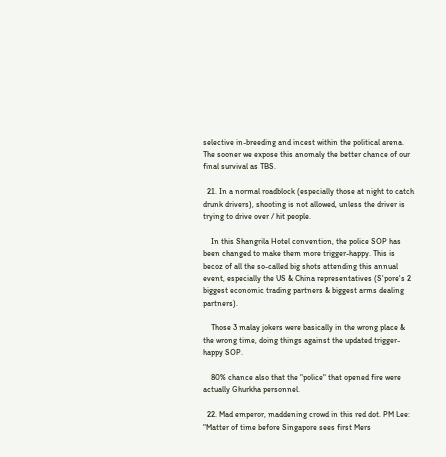selective in-breeding and incest within the political arena. The sooner we expose this anomaly the better chance of our final survival as TBS.

  21. In a normal roadblock (especially those at night to catch drunk drivers), shooting is not allowed, unless the driver is trying to drive over / hit people.

    In this Shangrila Hotel convention, the police SOP has been changed to make them more trigger-happy. This is becoz of all the so-called big shots attending this annual event, especially the US & China representatives (S'pore's 2 biggest economic trading partners & biggest arms dealing partners).

    Those 3 malay jokers were basically in the wrong place & the wrong time, doing things against the updated trigger-happy SOP.

    80% chance also that the "police" that opened fire were actually Ghurkha personnel.

  22. Mad emperor, maddening crowd in this red dot. PM Lee: "Matter of time before Singapore sees first Mers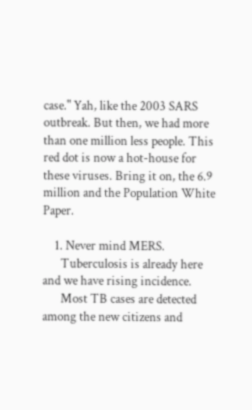case." Yah, like the 2003 SARS outbreak. But then, we had more than one million less people. This red dot is now a hot-house for these viruses. Bring it on, the 6.9 million and the Population White Paper.

    1. Never mind MERS.
      Tuberculosis is already here and we have rising incidence.
      Most TB cases are detected among the new citizens and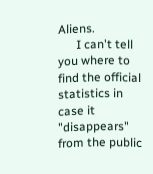Aliens.
      I can't tell you where to find the official statistics in case it "disappears" from the public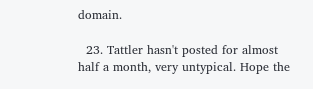domain.

  23. Tattler hasn't posted for almost half a month, very untypical. Hope the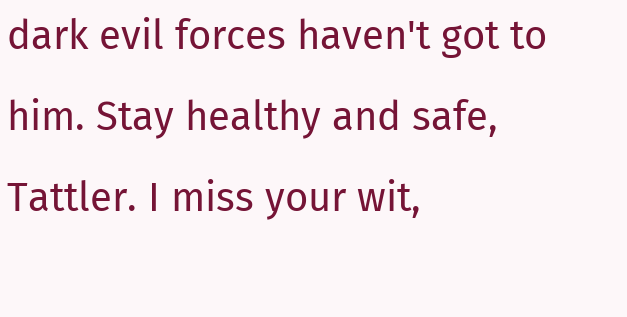dark evil forces haven't got to him. Stay healthy and safe, Tattler. I miss your wit,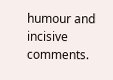humour and incisive comments.